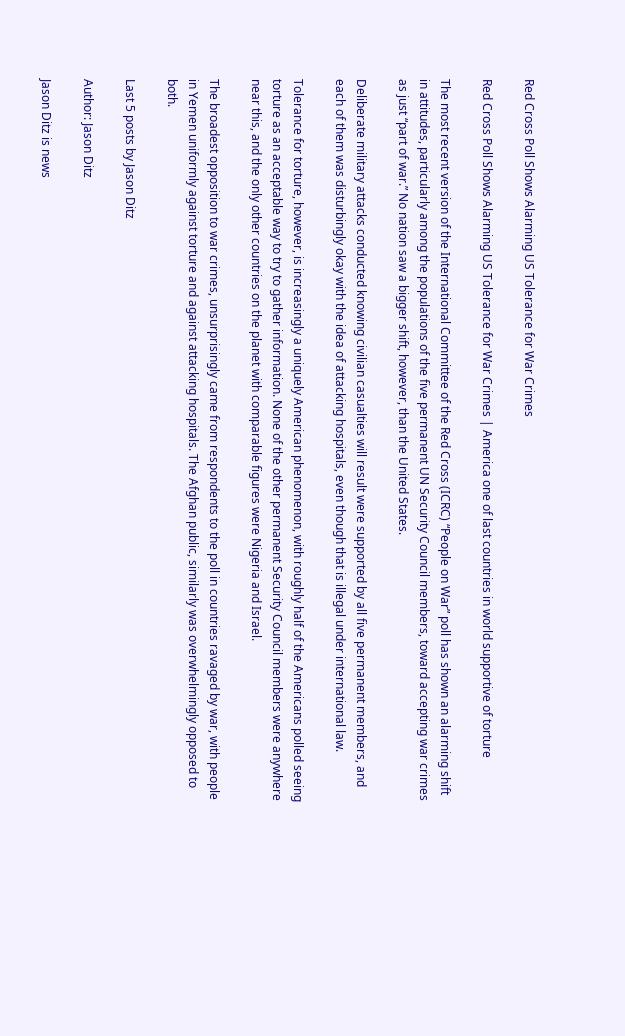Red Cross Poll Shows Alarming US Tolerance for War Crimes

Red Cross Poll Shows Alarming US Tolerance for War Crimes | America one of last countries in world supportive of torture

The most recent version of the International Committee of the Red Cross (ICRC) “People on War” poll has shown an alarming shift in attitudes, particularly among the populations of the five permanent UN Security Council members, toward accepting war crimes as just “part of war.” No nation saw a bigger shift, however, than the United States.

Deliberate military attacks conducted knowing civilian casualties will result were supported by all five permanent members, and each of them was disturbingly okay with the idea of attacking hospitals, even though that is illegal under international law.

Tolerance for torture, however, is increasingly a uniquely American phenomenon, with roughly half of the Americans polled seeing torture as an acceptable way to try to gather information. None of the other permanent Security Council members were anywhere near this, and the only other countries on the planet with comparable figures were Nigeria and Israel.

The broadest opposition to war crimes, unsurprisingly came from respondents to the poll in countries ravaged by war, with people in Yemen uniformly against torture and against attacking hospitals. The Afghan public, similarly was overwhelmingly opposed to both.

Last 5 posts by Jason Ditz

Author: Jason Ditz

Jason Ditz is news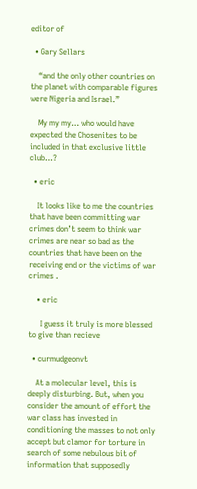editor of

  • Gary Sellars

    “and the only other countries on the planet with comparable figures were Nigeria and Israel.”

    My my my… who would have expected the Chosenites to be included in that exclusive little club…?

  • eric

    It looks like to me the countries that have been committing war crimes don’t seem to think war crimes are near so bad as the countries that have been on the receiving end or the victims of war crimes .

    • eric

      I guess it truly is more blessed to give than recieve

  • curmudgeonvt

    At a molecular level, this is deeply disturbing. But, when you consider the amount of effort the war class has invested in conditioning the masses to not only accept but clamor for torture in search of some nebulous bit of information that supposedly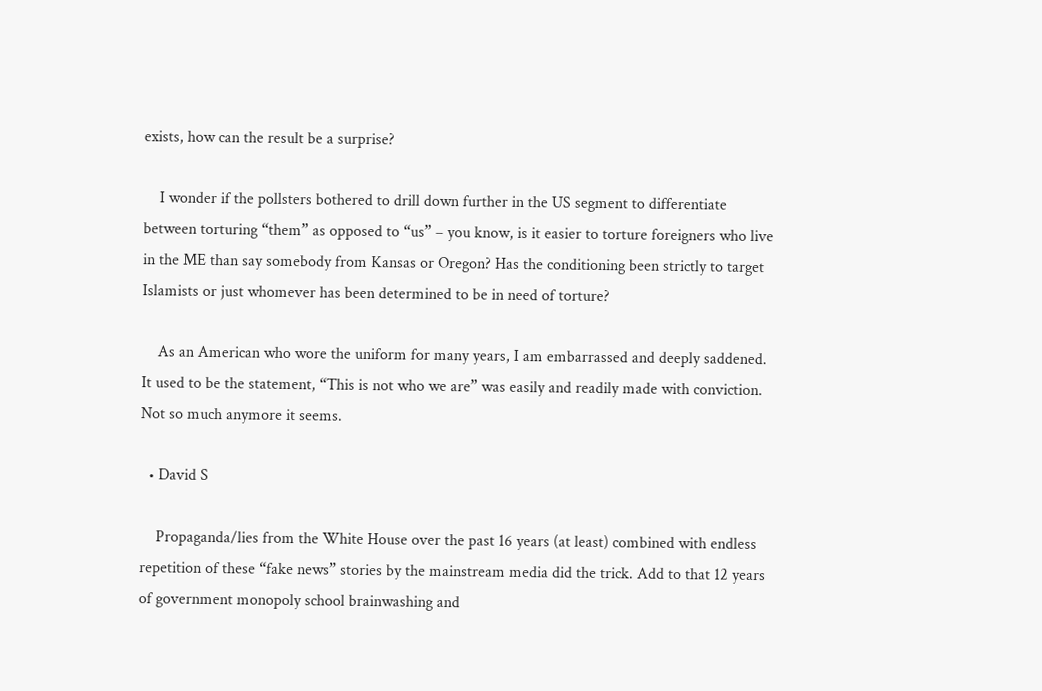exists, how can the result be a surprise?

    I wonder if the pollsters bothered to drill down further in the US segment to differentiate between torturing “them” as opposed to “us” – you know, is it easier to torture foreigners who live in the ME than say somebody from Kansas or Oregon? Has the conditioning been strictly to target Islamists or just whomever has been determined to be in need of torture?

    As an American who wore the uniform for many years, I am embarrassed and deeply saddened. It used to be the statement, “This is not who we are” was easily and readily made with conviction. Not so much anymore it seems.

  • David S

    Propaganda/lies from the White House over the past 16 years (at least) combined with endless repetition of these “fake news” stories by the mainstream media did the trick. Add to that 12 years of government monopoly school brainwashing and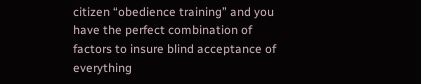citizen “obedience training” and you have the perfect combination of factors to insure blind acceptance of everything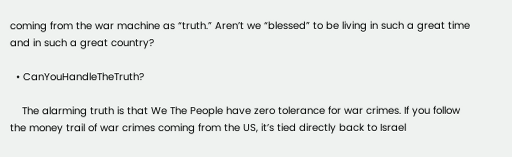coming from the war machine as “truth.” Aren’t we “blessed” to be living in such a great time and in such a great country?

  • CanYouHandleTheTruth?

    The alarming truth is that We The People have zero tolerance for war crimes. If you follow the money trail of war crimes coming from the US, it’s tied directly back to Israel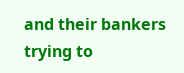and their bankers trying to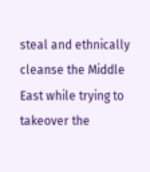steal and ethnically cleanse the Middle East while trying to takeover the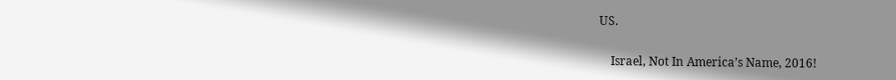US.

    Israel, Not In America’s Name, 2016!